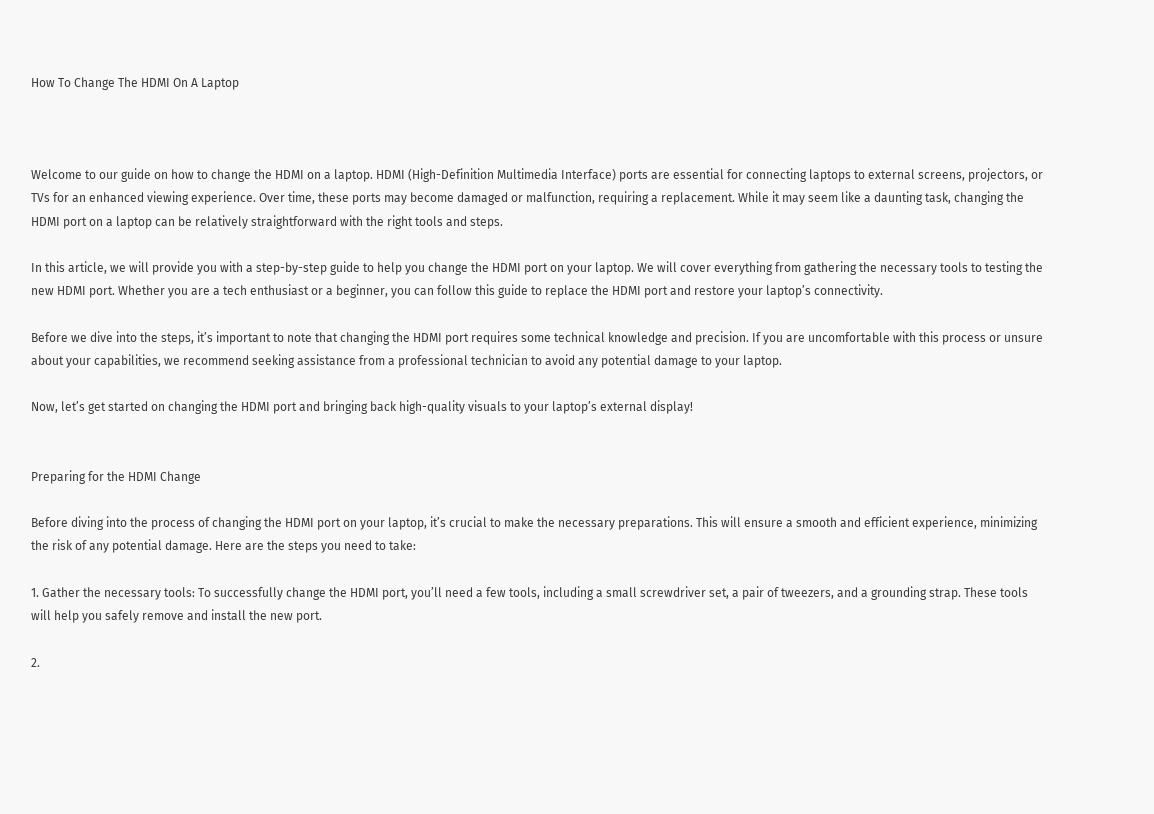How To Change The HDMI On A Laptop



Welcome to our guide on how to change the HDMI on a laptop. HDMI (High-Definition Multimedia Interface) ports are essential for connecting laptops to external screens, projectors, or TVs for an enhanced viewing experience. Over time, these ports may become damaged or malfunction, requiring a replacement. While it may seem like a daunting task, changing the HDMI port on a laptop can be relatively straightforward with the right tools and steps.

In this article, we will provide you with a step-by-step guide to help you change the HDMI port on your laptop. We will cover everything from gathering the necessary tools to testing the new HDMI port. Whether you are a tech enthusiast or a beginner, you can follow this guide to replace the HDMI port and restore your laptop’s connectivity.

Before we dive into the steps, it’s important to note that changing the HDMI port requires some technical knowledge and precision. If you are uncomfortable with this process or unsure about your capabilities, we recommend seeking assistance from a professional technician to avoid any potential damage to your laptop.

Now, let’s get started on changing the HDMI port and bringing back high-quality visuals to your laptop’s external display!


Preparing for the HDMI Change

Before diving into the process of changing the HDMI port on your laptop, it’s crucial to make the necessary preparations. This will ensure a smooth and efficient experience, minimizing the risk of any potential damage. Here are the steps you need to take:

1. Gather the necessary tools: To successfully change the HDMI port, you’ll need a few tools, including a small screwdriver set, a pair of tweezers, and a grounding strap. These tools will help you safely remove and install the new port.

2.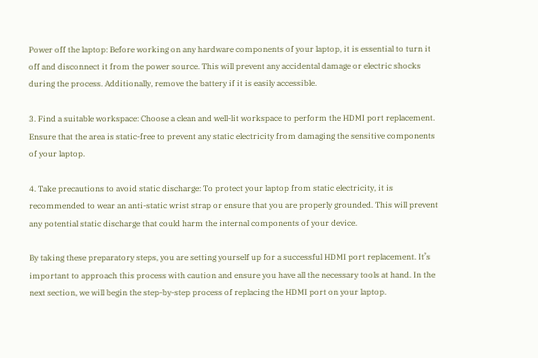Power off the laptop: Before working on any hardware components of your laptop, it is essential to turn it off and disconnect it from the power source. This will prevent any accidental damage or electric shocks during the process. Additionally, remove the battery if it is easily accessible.

3. Find a suitable workspace: Choose a clean and well-lit workspace to perform the HDMI port replacement. Ensure that the area is static-free to prevent any static electricity from damaging the sensitive components of your laptop.

4. Take precautions to avoid static discharge: To protect your laptop from static electricity, it is recommended to wear an anti-static wrist strap or ensure that you are properly grounded. This will prevent any potential static discharge that could harm the internal components of your device.

By taking these preparatory steps, you are setting yourself up for a successful HDMI port replacement. It’s important to approach this process with caution and ensure you have all the necessary tools at hand. In the next section, we will begin the step-by-step process of replacing the HDMI port on your laptop.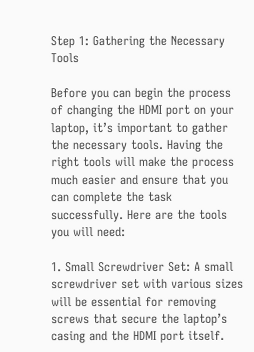Step 1: Gathering the Necessary Tools

Before you can begin the process of changing the HDMI port on your laptop, it’s important to gather the necessary tools. Having the right tools will make the process much easier and ensure that you can complete the task successfully. Here are the tools you will need:

1. Small Screwdriver Set: A small screwdriver set with various sizes will be essential for removing screws that secure the laptop’s casing and the HDMI port itself.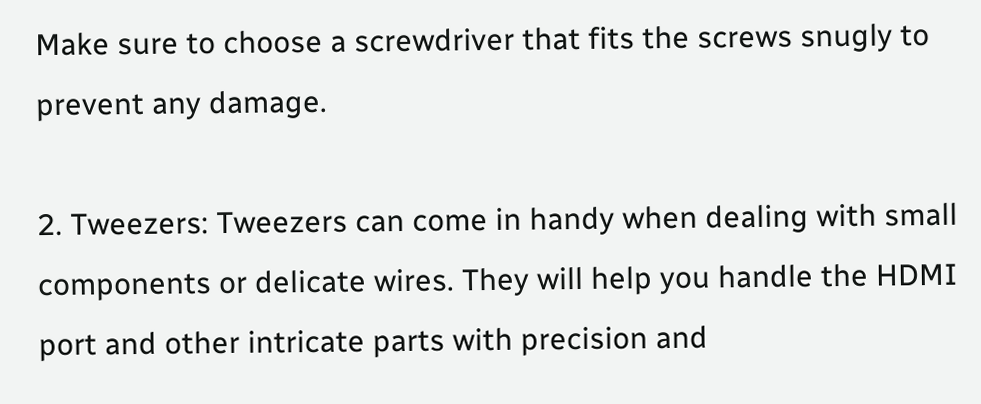Make sure to choose a screwdriver that fits the screws snugly to prevent any damage.

2. Tweezers: Tweezers can come in handy when dealing with small components or delicate wires. They will help you handle the HDMI port and other intricate parts with precision and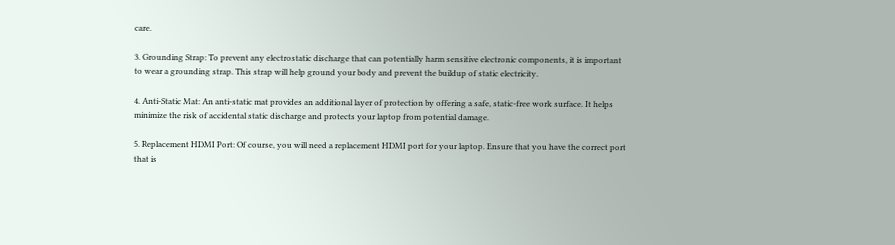care.

3. Grounding Strap: To prevent any electrostatic discharge that can potentially harm sensitive electronic components, it is important to wear a grounding strap. This strap will help ground your body and prevent the buildup of static electricity.

4. Anti-Static Mat: An anti-static mat provides an additional layer of protection by offering a safe, static-free work surface. It helps minimize the risk of accidental static discharge and protects your laptop from potential damage.

5. Replacement HDMI Port: Of course, you will need a replacement HDMI port for your laptop. Ensure that you have the correct port that is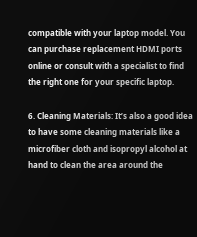compatible with your laptop model. You can purchase replacement HDMI ports online or consult with a specialist to find the right one for your specific laptop.

6. Cleaning Materials: It’s also a good idea to have some cleaning materials like a microfiber cloth and isopropyl alcohol at hand to clean the area around the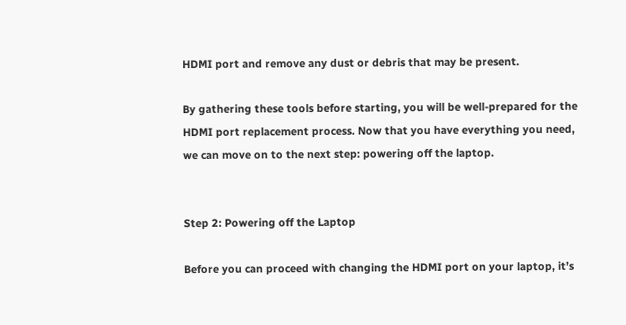HDMI port and remove any dust or debris that may be present.

By gathering these tools before starting, you will be well-prepared for the HDMI port replacement process. Now that you have everything you need, we can move on to the next step: powering off the laptop.


Step 2: Powering off the Laptop

Before you can proceed with changing the HDMI port on your laptop, it’s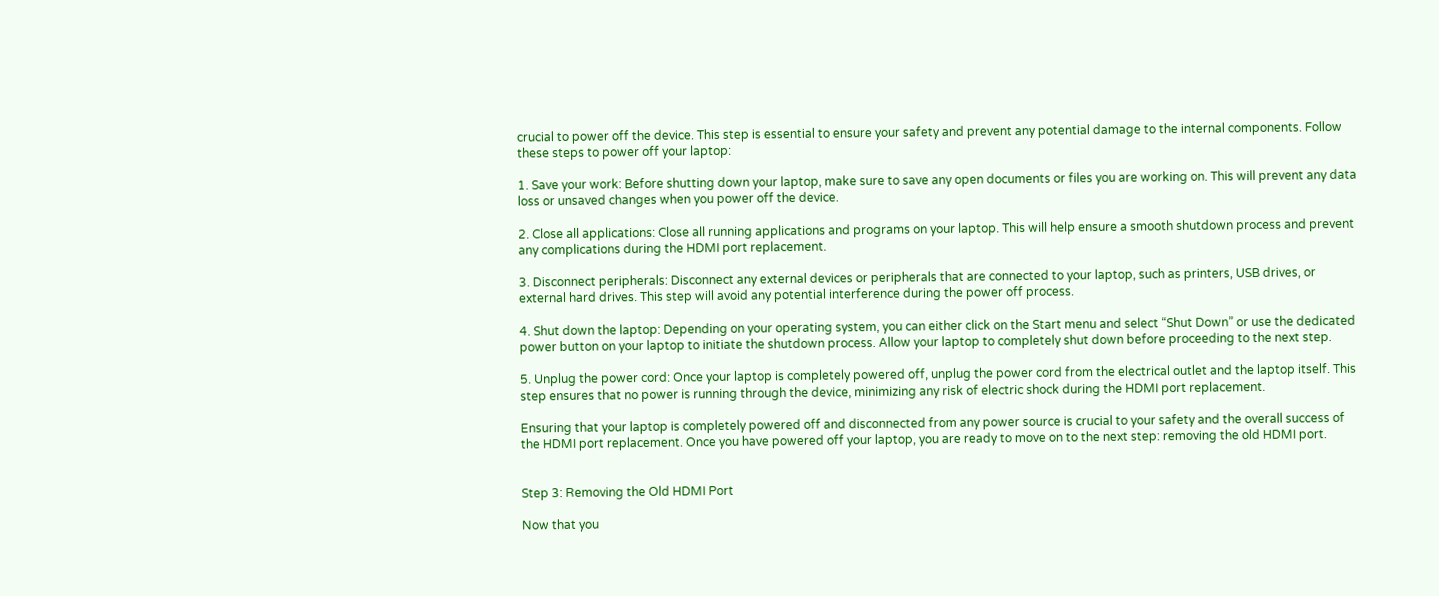crucial to power off the device. This step is essential to ensure your safety and prevent any potential damage to the internal components. Follow these steps to power off your laptop:

1. Save your work: Before shutting down your laptop, make sure to save any open documents or files you are working on. This will prevent any data loss or unsaved changes when you power off the device.

2. Close all applications: Close all running applications and programs on your laptop. This will help ensure a smooth shutdown process and prevent any complications during the HDMI port replacement.

3. Disconnect peripherals: Disconnect any external devices or peripherals that are connected to your laptop, such as printers, USB drives, or external hard drives. This step will avoid any potential interference during the power off process.

4. Shut down the laptop: Depending on your operating system, you can either click on the Start menu and select “Shut Down” or use the dedicated power button on your laptop to initiate the shutdown process. Allow your laptop to completely shut down before proceeding to the next step.

5. Unplug the power cord: Once your laptop is completely powered off, unplug the power cord from the electrical outlet and the laptop itself. This step ensures that no power is running through the device, minimizing any risk of electric shock during the HDMI port replacement.

Ensuring that your laptop is completely powered off and disconnected from any power source is crucial to your safety and the overall success of the HDMI port replacement. Once you have powered off your laptop, you are ready to move on to the next step: removing the old HDMI port.


Step 3: Removing the Old HDMI Port

Now that you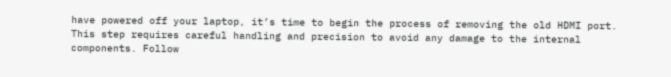have powered off your laptop, it’s time to begin the process of removing the old HDMI port. This step requires careful handling and precision to avoid any damage to the internal components. Follow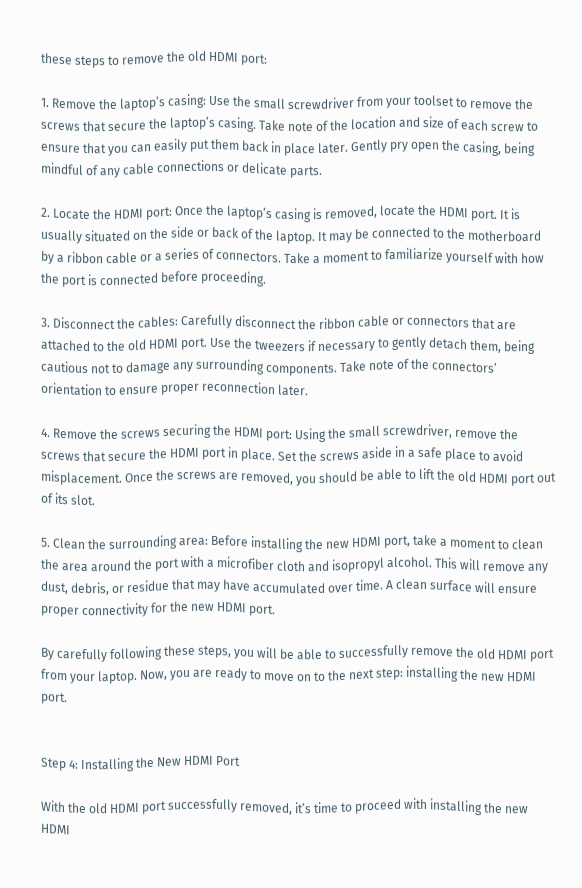these steps to remove the old HDMI port:

1. Remove the laptop’s casing: Use the small screwdriver from your toolset to remove the screws that secure the laptop’s casing. Take note of the location and size of each screw to ensure that you can easily put them back in place later. Gently pry open the casing, being mindful of any cable connections or delicate parts.

2. Locate the HDMI port: Once the laptop’s casing is removed, locate the HDMI port. It is usually situated on the side or back of the laptop. It may be connected to the motherboard by a ribbon cable or a series of connectors. Take a moment to familiarize yourself with how the port is connected before proceeding.

3. Disconnect the cables: Carefully disconnect the ribbon cable or connectors that are attached to the old HDMI port. Use the tweezers if necessary to gently detach them, being cautious not to damage any surrounding components. Take note of the connectors’ orientation to ensure proper reconnection later.

4. Remove the screws securing the HDMI port: Using the small screwdriver, remove the screws that secure the HDMI port in place. Set the screws aside in a safe place to avoid misplacement. Once the screws are removed, you should be able to lift the old HDMI port out of its slot.

5. Clean the surrounding area: Before installing the new HDMI port, take a moment to clean the area around the port with a microfiber cloth and isopropyl alcohol. This will remove any dust, debris, or residue that may have accumulated over time. A clean surface will ensure proper connectivity for the new HDMI port.

By carefully following these steps, you will be able to successfully remove the old HDMI port from your laptop. Now, you are ready to move on to the next step: installing the new HDMI port.


Step 4: Installing the New HDMI Port

With the old HDMI port successfully removed, it’s time to proceed with installing the new HDMI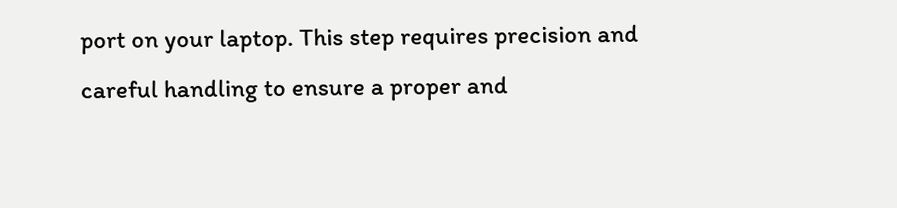port on your laptop. This step requires precision and careful handling to ensure a proper and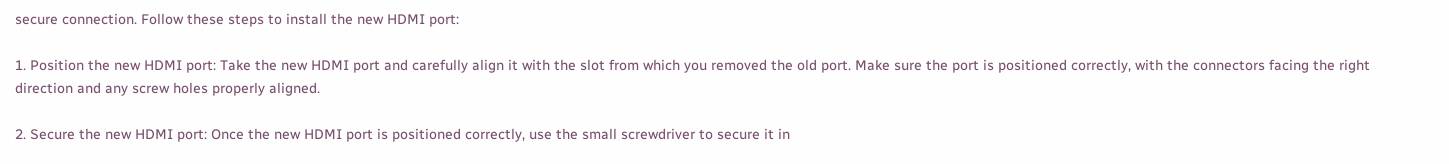secure connection. Follow these steps to install the new HDMI port:

1. Position the new HDMI port: Take the new HDMI port and carefully align it with the slot from which you removed the old port. Make sure the port is positioned correctly, with the connectors facing the right direction and any screw holes properly aligned.

2. Secure the new HDMI port: Once the new HDMI port is positioned correctly, use the small screwdriver to secure it in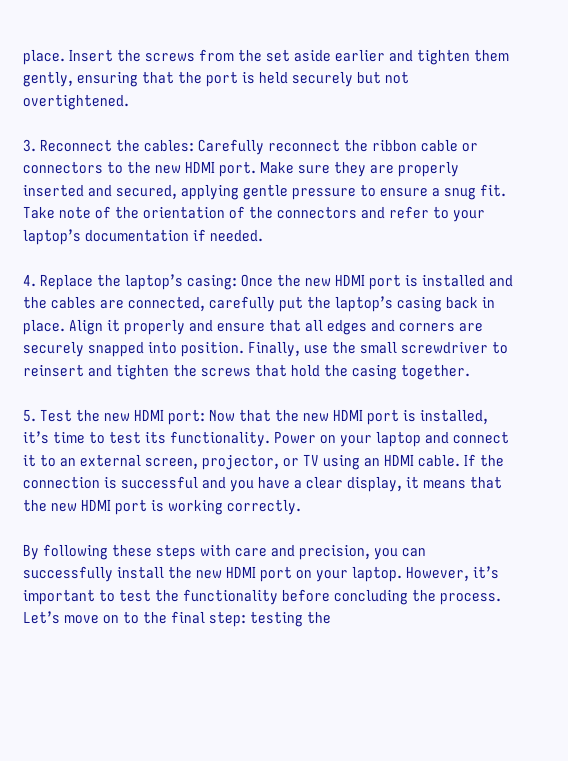place. Insert the screws from the set aside earlier and tighten them gently, ensuring that the port is held securely but not overtightened.

3. Reconnect the cables: Carefully reconnect the ribbon cable or connectors to the new HDMI port. Make sure they are properly inserted and secured, applying gentle pressure to ensure a snug fit. Take note of the orientation of the connectors and refer to your laptop’s documentation if needed.

4. Replace the laptop’s casing: Once the new HDMI port is installed and the cables are connected, carefully put the laptop’s casing back in place. Align it properly and ensure that all edges and corners are securely snapped into position. Finally, use the small screwdriver to reinsert and tighten the screws that hold the casing together.

5. Test the new HDMI port: Now that the new HDMI port is installed, it’s time to test its functionality. Power on your laptop and connect it to an external screen, projector, or TV using an HDMI cable. If the connection is successful and you have a clear display, it means that the new HDMI port is working correctly.

By following these steps with care and precision, you can successfully install the new HDMI port on your laptop. However, it’s important to test the functionality before concluding the process. Let’s move on to the final step: testing the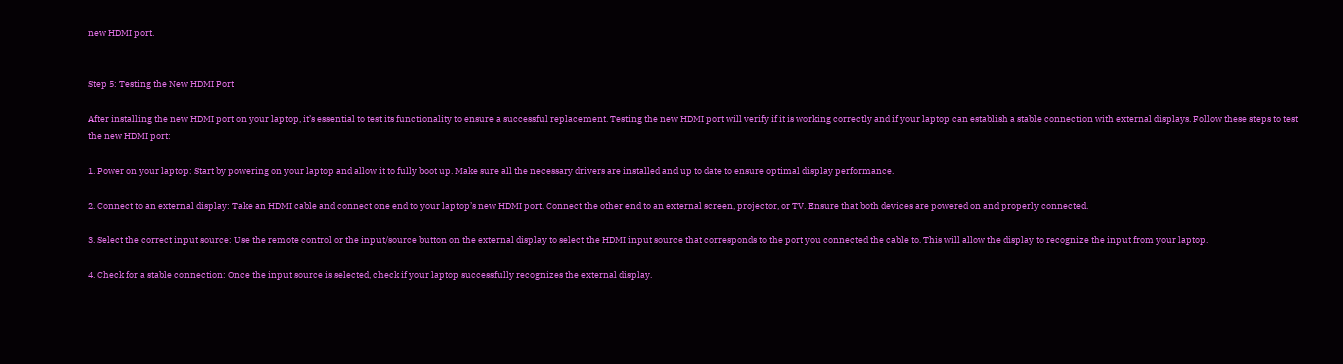new HDMI port.


Step 5: Testing the New HDMI Port

After installing the new HDMI port on your laptop, it’s essential to test its functionality to ensure a successful replacement. Testing the new HDMI port will verify if it is working correctly and if your laptop can establish a stable connection with external displays. Follow these steps to test the new HDMI port:

1. Power on your laptop: Start by powering on your laptop and allow it to fully boot up. Make sure all the necessary drivers are installed and up to date to ensure optimal display performance.

2. Connect to an external display: Take an HDMI cable and connect one end to your laptop’s new HDMI port. Connect the other end to an external screen, projector, or TV. Ensure that both devices are powered on and properly connected.

3. Select the correct input source: Use the remote control or the input/source button on the external display to select the HDMI input source that corresponds to the port you connected the cable to. This will allow the display to recognize the input from your laptop.

4. Check for a stable connection: Once the input source is selected, check if your laptop successfully recognizes the external display.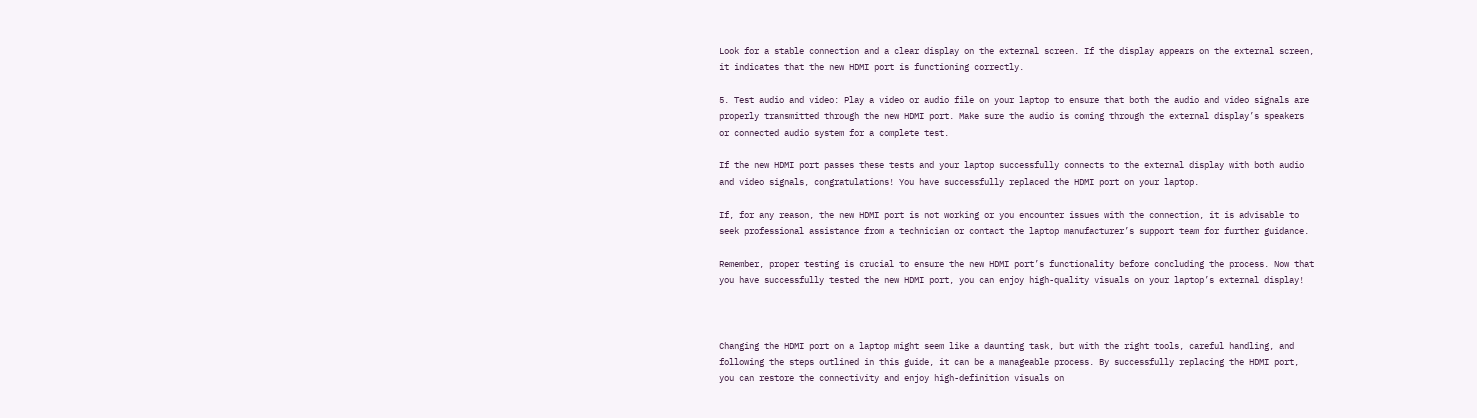Look for a stable connection and a clear display on the external screen. If the display appears on the external screen, it indicates that the new HDMI port is functioning correctly.

5. Test audio and video: Play a video or audio file on your laptop to ensure that both the audio and video signals are properly transmitted through the new HDMI port. Make sure the audio is coming through the external display’s speakers or connected audio system for a complete test.

If the new HDMI port passes these tests and your laptop successfully connects to the external display with both audio and video signals, congratulations! You have successfully replaced the HDMI port on your laptop.

If, for any reason, the new HDMI port is not working or you encounter issues with the connection, it is advisable to seek professional assistance from a technician or contact the laptop manufacturer’s support team for further guidance.

Remember, proper testing is crucial to ensure the new HDMI port’s functionality before concluding the process. Now that you have successfully tested the new HDMI port, you can enjoy high-quality visuals on your laptop’s external display!



Changing the HDMI port on a laptop might seem like a daunting task, but with the right tools, careful handling, and following the steps outlined in this guide, it can be a manageable process. By successfully replacing the HDMI port, you can restore the connectivity and enjoy high-definition visuals on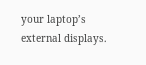your laptop’s external displays.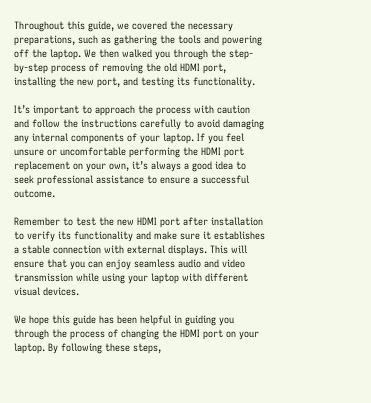Throughout this guide, we covered the necessary preparations, such as gathering the tools and powering off the laptop. We then walked you through the step-by-step process of removing the old HDMI port, installing the new port, and testing its functionality.

It’s important to approach the process with caution and follow the instructions carefully to avoid damaging any internal components of your laptop. If you feel unsure or uncomfortable performing the HDMI port replacement on your own, it’s always a good idea to seek professional assistance to ensure a successful outcome.

Remember to test the new HDMI port after installation to verify its functionality and make sure it establishes a stable connection with external displays. This will ensure that you can enjoy seamless audio and video transmission while using your laptop with different visual devices.

We hope this guide has been helpful in guiding you through the process of changing the HDMI port on your laptop. By following these steps,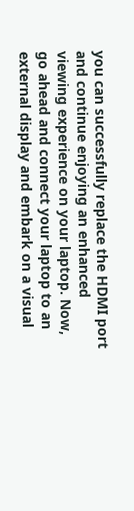you can successfully replace the HDMI port and continue enjoying an enhanced viewing experience on your laptop. Now, go ahead and connect your laptop to an external display and embark on a visual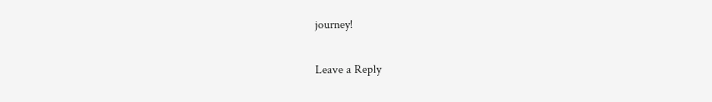journey!

Leave a Reply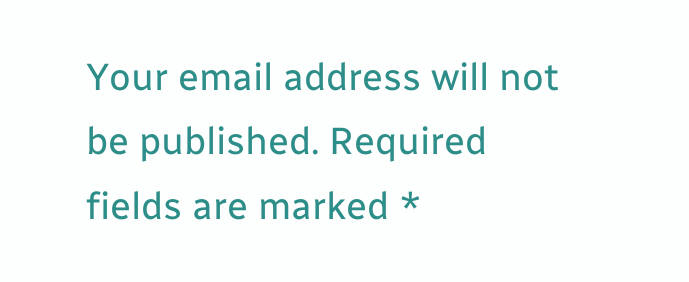Your email address will not be published. Required fields are marked *